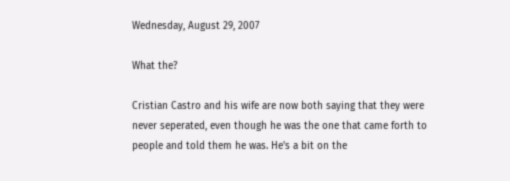Wednesday, August 29, 2007

What the?

Cristian Castro and his wife are now both saying that they were never seperated, even though he was the one that came forth to people and told them he was. He's a bit on the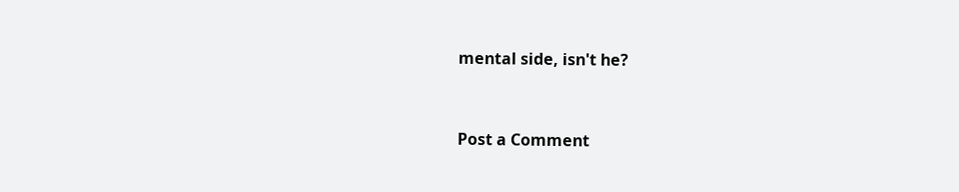mental side, isn't he?


Post a Comment